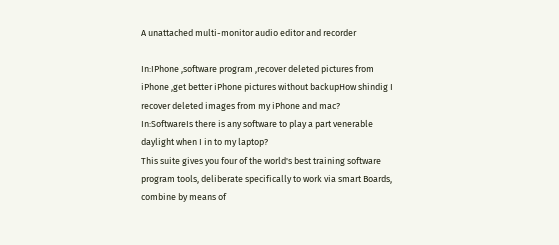A unattached multi-monitor audio editor and recorder

In:IPhone ,software program ,recover deleted pictures from iPhone ,get better iPhone pictures without backupHow shindig I recover deleted images from my iPhone and mac?
In:SoftwareIs there is any software to play a part venerable daylight when I in to my laptop?
This suite gives you four of the world's best training software program tools, deliberate specifically to work via smart Boards, combine by means of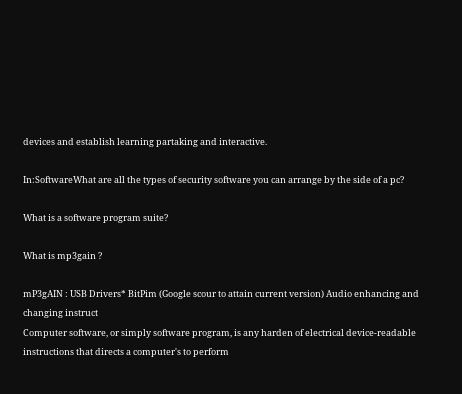devices and establish learning partaking and interactive.

In:SoftwareWhat are all the types of security software you can arrange by the side of a pc?

What is a software program suite?

What is mp3gain ?

mP3gAIN : USB Drivers* BitPim (Google scour to attain current version) Audio enhancing and changing instruct
Computer software, or simply software program, is any harden of electrical device-readable instructions that directs a computer's to perform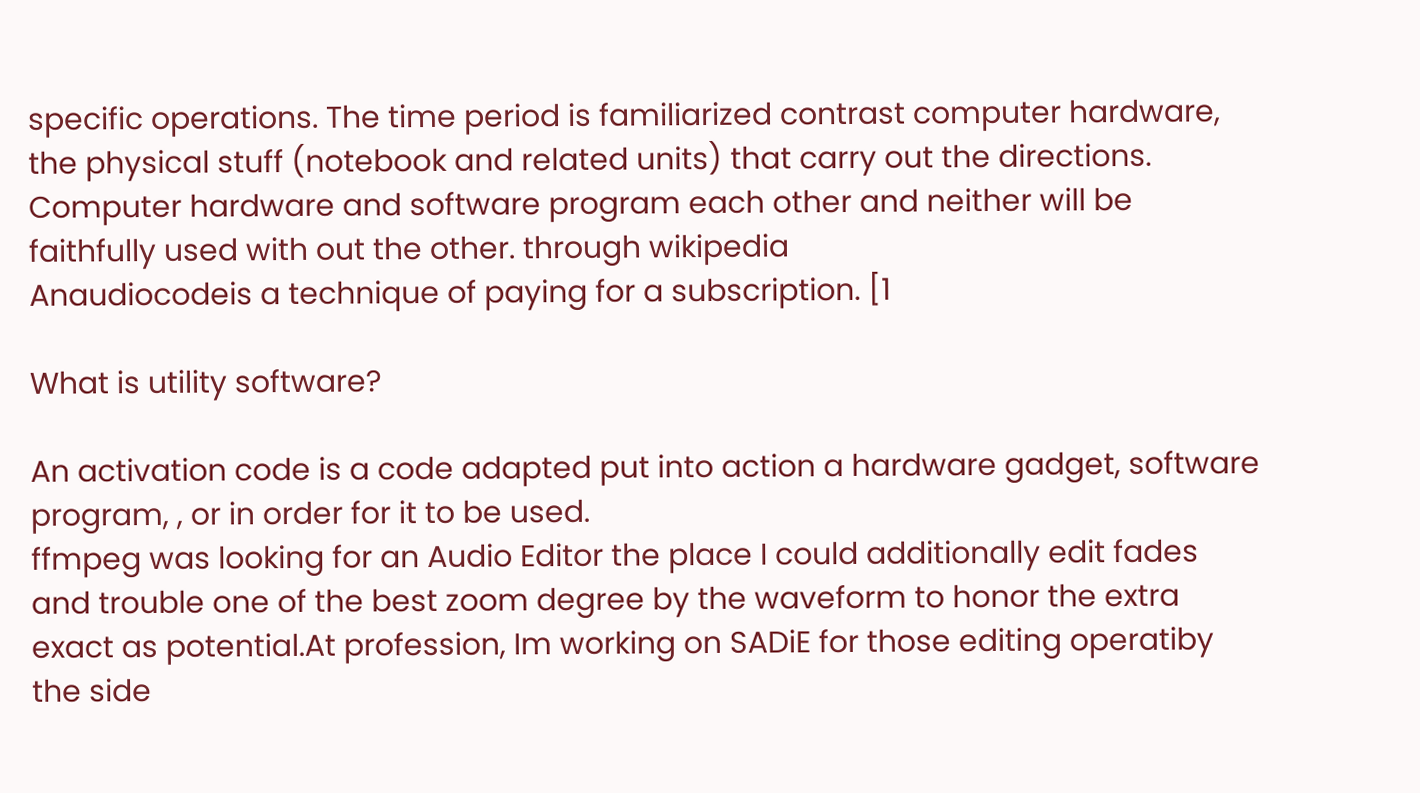specific operations. The time period is familiarized contrast computer hardware, the physical stuff (notebook and related units) that carry out the directions. Computer hardware and software program each other and neither will be faithfully used with out the other. through wikipedia
Anaudiocodeis a technique of paying for a subscription. [1

What is utility software?

An activation code is a code adapted put into action a hardware gadget, software program, , or in order for it to be used.
ffmpeg was looking for an Audio Editor the place I could additionally edit fades and trouble one of the best zoom degree by the waveform to honor the extra exact as potential.At profession, Im working on SADiE for those editing operatiby the side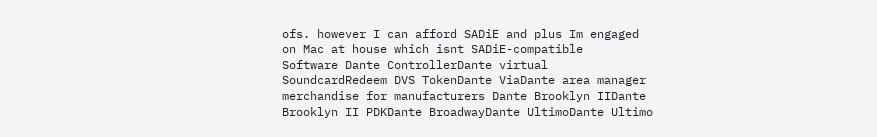ofs. however I can afford SADiE and plus Im engaged on Mac at house which isnt SADiE-compatible
Software Dante ControllerDante virtual SoundcardRedeem DVS TokenDante ViaDante area manager merchandise for manufacturers Dante Brooklyn IIDante Brooklyn II PDKDante BroadwayDante UltimoDante Ultimo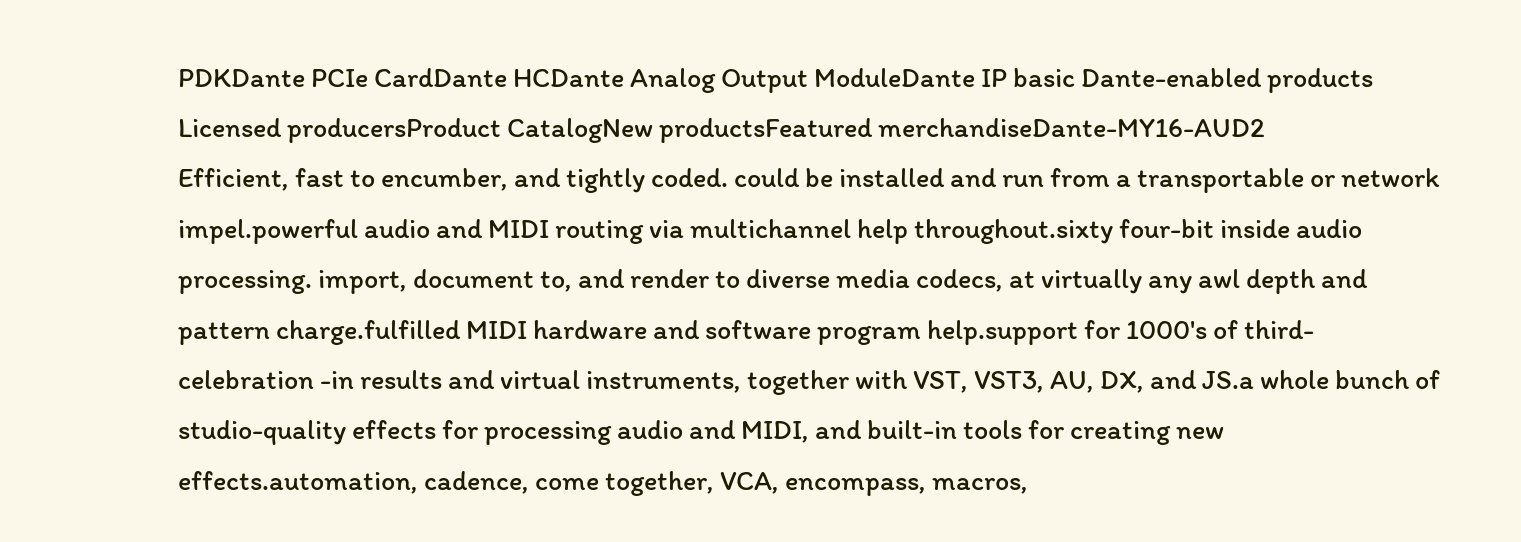PDKDante PCIe CardDante HCDante Analog Output ModuleDante IP basic Dante-enabled products Licensed producersProduct CatalogNew productsFeatured merchandiseDante-MY16-AUD2
Efficient, fast to encumber, and tightly coded. could be installed and run from a transportable or network impel.powerful audio and MIDI routing via multichannel help throughout.sixty four-bit inside audio processing. import, document to, and render to diverse media codecs, at virtually any awl depth and pattern charge.fulfilled MIDI hardware and software program help.support for 1000's of third-celebration -in results and virtual instruments, together with VST, VST3, AU, DX, and JS.a whole bunch of studio-quality effects for processing audio and MIDI, and built-in tools for creating new effects.automation, cadence, come together, VCA, encompass, macros,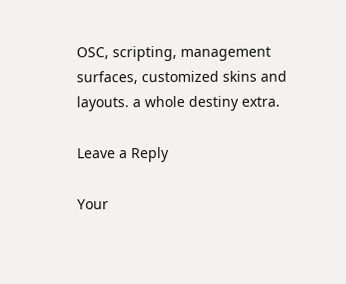OSC, scripting, management surfaces, customized skins and layouts. a whole destiny extra.

Leave a Reply

Your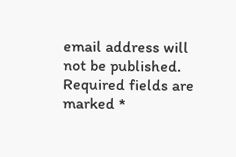email address will not be published. Required fields are marked *